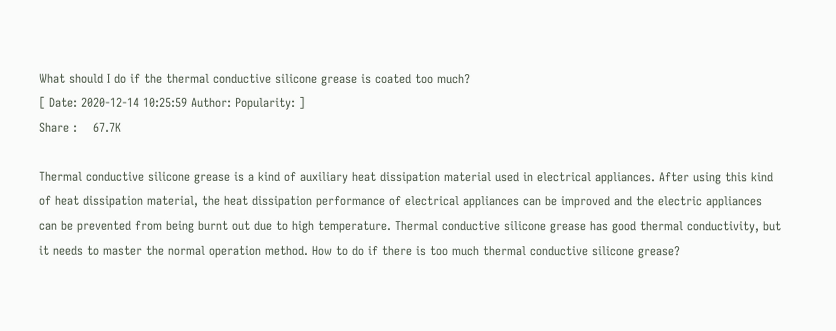What should I do if the thermal conductive silicone grease is coated too much?
[ Date: 2020-12-14 10:25:59 Author: Popularity: ]
Share :    67.7K

Thermal conductive silicone grease is a kind of auxiliary heat dissipation material used in electrical appliances. After using this kind of heat dissipation material, the heat dissipation performance of electrical appliances can be improved and the electric appliances can be prevented from being burnt out due to high temperature. Thermal conductive silicone grease has good thermal conductivity, but it needs to master the normal operation method. How to do if there is too much thermal conductive silicone grease?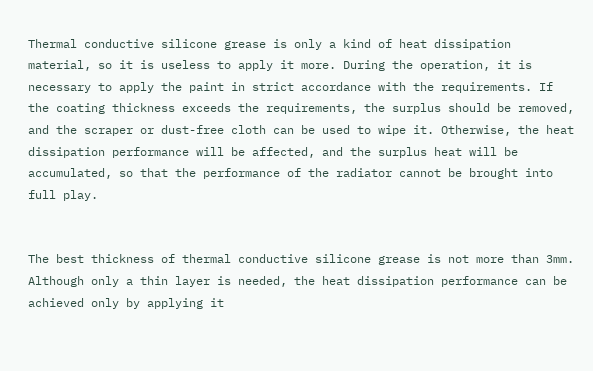Thermal conductive silicone grease is only a kind of heat dissipation material, so it is useless to apply it more. During the operation, it is necessary to apply the paint in strict accordance with the requirements. If the coating thickness exceeds the requirements, the surplus should be removed, and the scraper or dust-free cloth can be used to wipe it. Otherwise, the heat dissipation performance will be affected, and the surplus heat will be accumulated, so that the performance of the radiator cannot be brought into full play.


The best thickness of thermal conductive silicone grease is not more than 3mm. Although only a thin layer is needed, the heat dissipation performance can be achieved only by applying it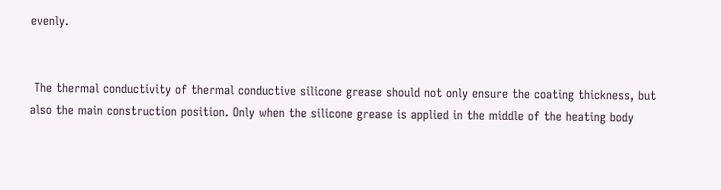evenly.


 The thermal conductivity of thermal conductive silicone grease should not only ensure the coating thickness, but also the main construction position. Only when the silicone grease is applied in the middle of the heating body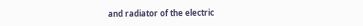and radiator of the electric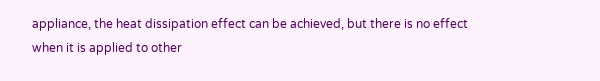appliance, the heat dissipation effect can be achieved, but there is no effect when it is applied to other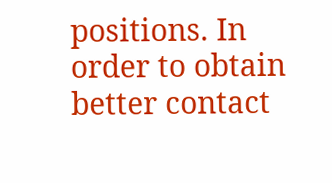positions. In order to obtain better contact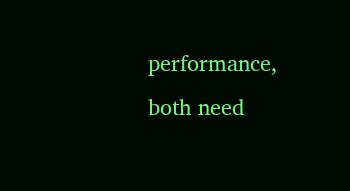performance, both need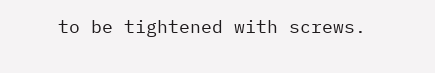to be tightened with screws.